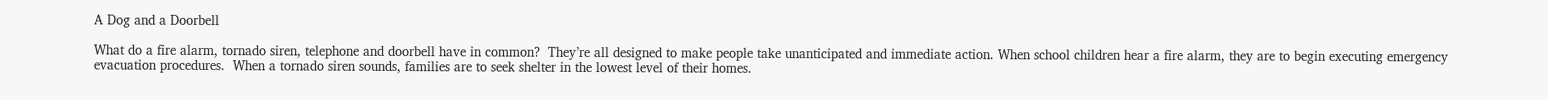A Dog and a Doorbell

What do a fire alarm, tornado siren, telephone and doorbell have in common?  They’re all designed to make people take unanticipated and immediate action. When school children hear a fire alarm, they are to begin executing emergency evacuation procedures.  When a tornado siren sounds, families are to seek shelter in the lowest level of their homes.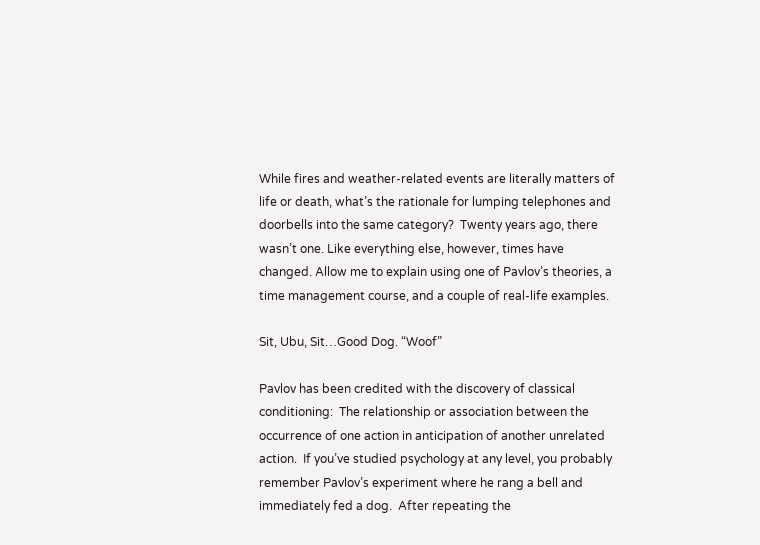While fires and weather-related events are literally matters of life or death, what’s the rationale for lumping telephones and doorbells into the same category?  Twenty years ago, there wasn’t one. Like everything else, however, times have changed. Allow me to explain using one of Pavlov’s theories, a time management course, and a couple of real-life examples.

Sit, Ubu, Sit…Good Dog. “Woof”

Pavlov has been credited with the discovery of classical conditioning:  The relationship or association between the occurrence of one action in anticipation of another unrelated action.  If you’ve studied psychology at any level, you probably remember Pavlov’s experiment where he rang a bell and immediately fed a dog.  After repeating the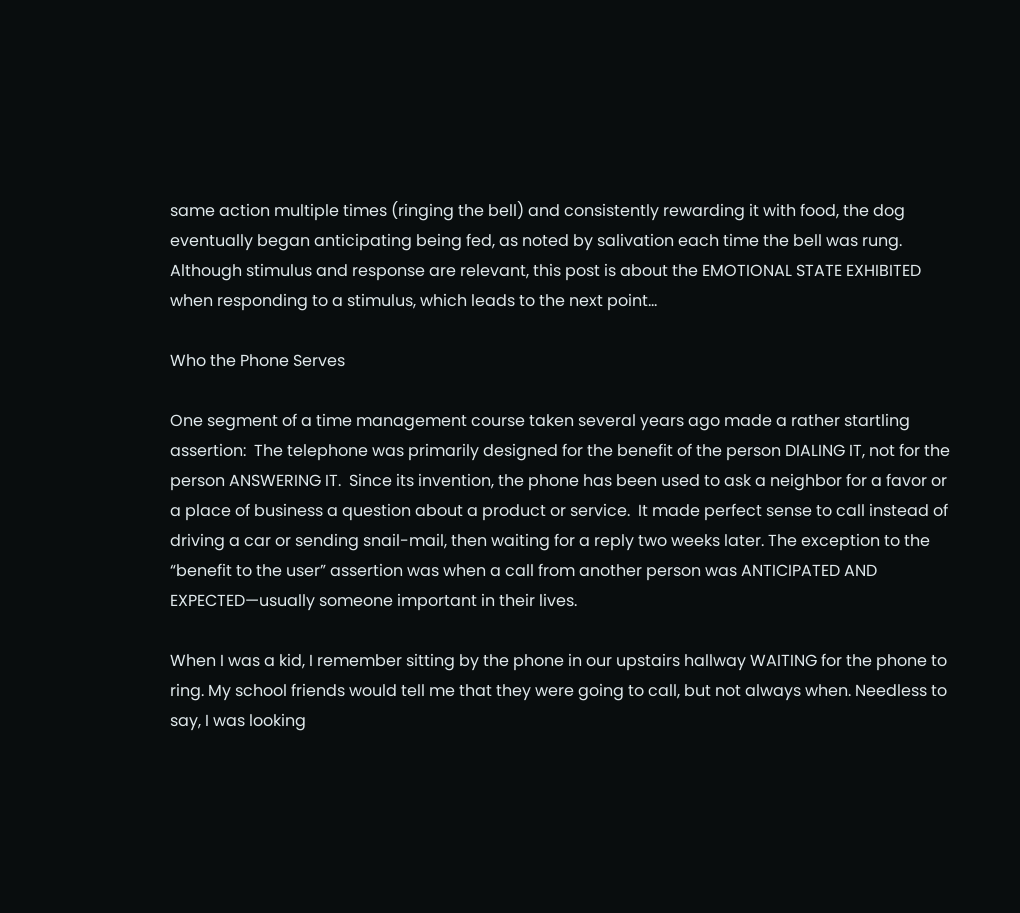same action multiple times (ringing the bell) and consistently rewarding it with food, the dog eventually began anticipating being fed, as noted by salivation each time the bell was rung.  Although stimulus and response are relevant, this post is about the EMOTIONAL STATE EXHIBITED when responding to a stimulus, which leads to the next point…

Who the Phone Serves

One segment of a time management course taken several years ago made a rather startling assertion:  The telephone was primarily designed for the benefit of the person DIALING IT, not for the person ANSWERING IT.  Since its invention, the phone has been used to ask a neighbor for a favor or a place of business a question about a product or service.  It made perfect sense to call instead of driving a car or sending snail-mail, then waiting for a reply two weeks later. The exception to the “benefit to the user” assertion was when a call from another person was ANTICIPATED AND EXPECTED—usually someone important in their lives.

When I was a kid, I remember sitting by the phone in our upstairs hallway WAITING for the phone to ring. My school friends would tell me that they were going to call, but not always when. Needless to say, I was looking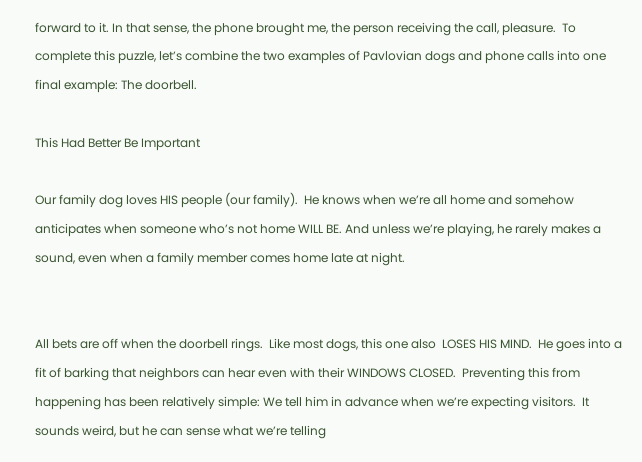forward to it. In that sense, the phone brought me, the person receiving the call, pleasure.  To complete this puzzle, let’s combine the two examples of Pavlovian dogs and phone calls into one final example: The doorbell.

This Had Better Be Important

Our family dog loves HIS people (our family).  He knows when we’re all home and somehow anticipates when someone who’s not home WILL BE. And unless we’re playing, he rarely makes a sound, even when a family member comes home late at night.


All bets are off when the doorbell rings.  Like most dogs, this one also  LOSES HIS MIND.  He goes into a fit of barking that neighbors can hear even with their WINDOWS CLOSED.  Preventing this from happening has been relatively simple: We tell him in advance when we’re expecting visitors.  It sounds weird, but he can sense what we’re telling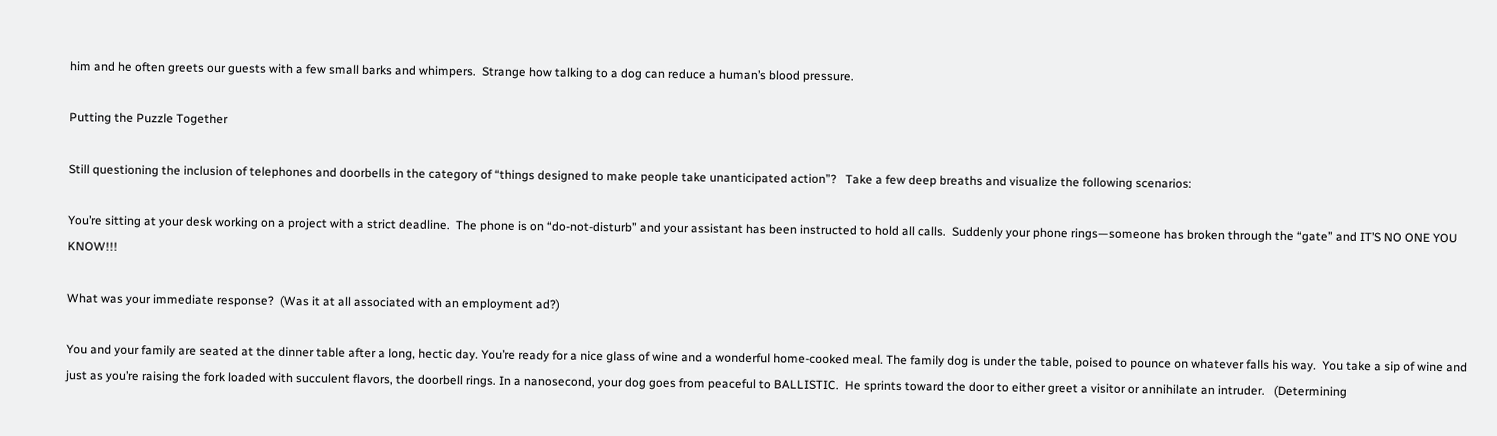him and he often greets our guests with a few small barks and whimpers.  Strange how talking to a dog can reduce a human’s blood pressure.

Putting the Puzzle Together

Still questioning the inclusion of telephones and doorbells in the category of “things designed to make people take unanticipated action”?   Take a few deep breaths and visualize the following scenarios:

You’re sitting at your desk working on a project with a strict deadline.  The phone is on “do-not-disturb” and your assistant has been instructed to hold all calls.  Suddenly your phone rings—someone has broken through the “gate” and IT’S NO ONE YOU KNOW!!!

What was your immediate response?  (Was it at all associated with an employment ad?)

You and your family are seated at the dinner table after a long, hectic day. You’re ready for a nice glass of wine and a wonderful home-cooked meal. The family dog is under the table, poised to pounce on whatever falls his way.  You take a sip of wine and just as you’re raising the fork loaded with succulent flavors, the doorbell rings. In a nanosecond, your dog goes from peaceful to BALLISTIC.  He sprints toward the door to either greet a visitor or annihilate an intruder.   (Determining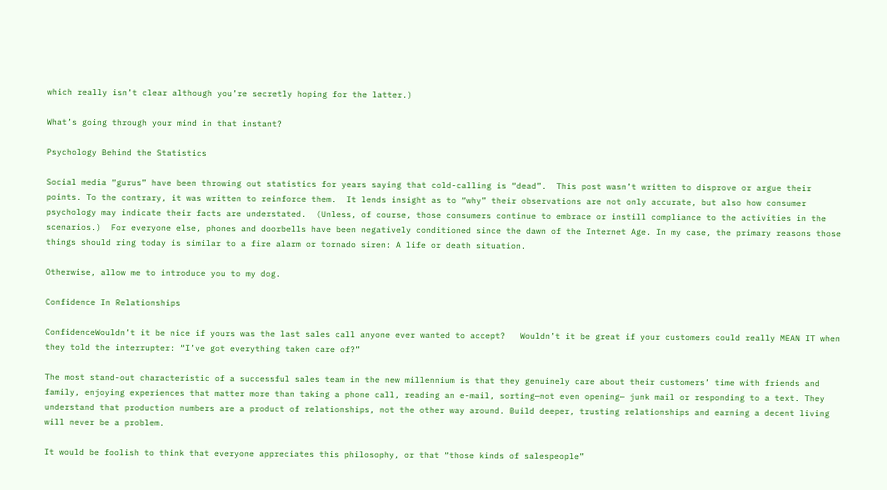which really isn’t clear although you’re secretly hoping for the latter.)

What’s going through your mind in that instant?

Psychology Behind the Statistics

Social media “gurus” have been throwing out statistics for years saying that cold-calling is “dead”.  This post wasn’t written to disprove or argue their points. To the contrary, it was written to reinforce them.  It lends insight as to “why” their observations are not only accurate, but also how consumer psychology may indicate their facts are understated.  (Unless, of course, those consumers continue to embrace or instill compliance to the activities in the scenarios.)  For everyone else, phones and doorbells have been negatively conditioned since the dawn of the Internet Age. In my case, the primary reasons those things should ring today is similar to a fire alarm or tornado siren: A life or death situation.

Otherwise, allow me to introduce you to my dog.

Confidence In Relationships

ConfidenceWouldn’t it be nice if yours was the last sales call anyone ever wanted to accept?   Wouldn’t it be great if your customers could really MEAN IT when they told the interrupter: “I’ve got everything taken care of?”

The most stand-out characteristic of a successful sales team in the new millennium is that they genuinely care about their customers’ time with friends and family, enjoying experiences that matter more than taking a phone call, reading an e-mail, sorting—not even opening— junk mail or responding to a text. They understand that production numbers are a product of relationships, not the other way around. Build deeper, trusting relationships and earning a decent living will never be a problem.

It would be foolish to think that everyone appreciates this philosophy, or that “those kinds of salespeople”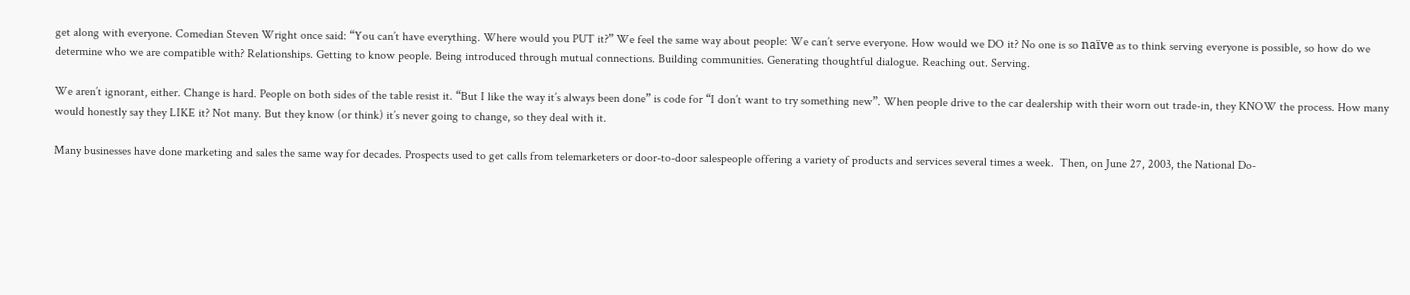get along with everyone. Comedian Steven Wright once said: “You can’t have everything. Where would you PUT it?” We feel the same way about people: We can’t serve everyone. How would we DO it? No one is so naïve as to think serving everyone is possible, so how do we determine who we are compatible with? Relationships. Getting to know people. Being introduced through mutual connections. Building communities. Generating thoughtful dialogue. Reaching out. Serving.

We aren’t ignorant, either. Change is hard. People on both sides of the table resist it. “But I like the way it’s always been done” is code for “I don’t want to try something new”. When people drive to the car dealership with their worn out trade-in, they KNOW the process. How many would honestly say they LIKE it? Not many. But they know (or think) it’s never going to change, so they deal with it.

Many businesses have done marketing and sales the same way for decades. Prospects used to get calls from telemarketers or door-to-door salespeople offering a variety of products and services several times a week.  Then, on June 27, 2003, the National Do-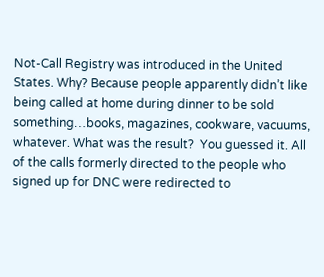Not-Call Registry was introduced in the United States. Why? Because people apparently didn’t like being called at home during dinner to be sold something…books, magazines, cookware, vacuums, whatever. What was the result?  You guessed it. All of the calls formerly directed to the people who signed up for DNC were redirected to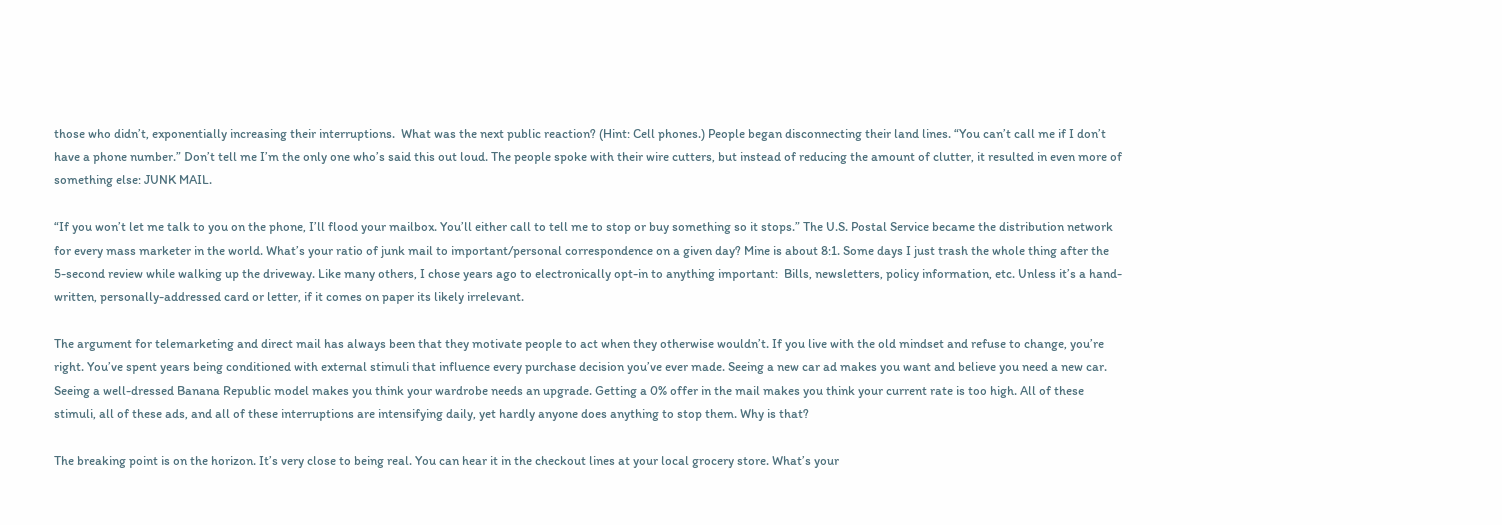those who didn’t, exponentially increasing their interruptions.  What was the next public reaction? (Hint: Cell phones.) People began disconnecting their land lines. “You can’t call me if I don’t have a phone number.” Don’t tell me I’m the only one who’s said this out loud. The people spoke with their wire cutters, but instead of reducing the amount of clutter, it resulted in even more of something else: JUNK MAIL.

“If you won’t let me talk to you on the phone, I’ll flood your mailbox. You’ll either call to tell me to stop or buy something so it stops.” The U.S. Postal Service became the distribution network for every mass marketer in the world. What’s your ratio of junk mail to important/personal correspondence on a given day? Mine is about 8:1. Some days I just trash the whole thing after the 5-second review while walking up the driveway. Like many others, I chose years ago to electronically opt-in to anything important:  Bills, newsletters, policy information, etc. Unless it’s a hand-written, personally-addressed card or letter, if it comes on paper its likely irrelevant.

The argument for telemarketing and direct mail has always been that they motivate people to act when they otherwise wouldn’t. If you live with the old mindset and refuse to change, you’re right. You’ve spent years being conditioned with external stimuli that influence every purchase decision you’ve ever made. Seeing a new car ad makes you want and believe you need a new car. Seeing a well-dressed Banana Republic model makes you think your wardrobe needs an upgrade. Getting a 0% offer in the mail makes you think your current rate is too high. All of these stimuli, all of these ads, and all of these interruptions are intensifying daily, yet hardly anyone does anything to stop them. Why is that?

The breaking point is on the horizon. It’s very close to being real. You can hear it in the checkout lines at your local grocery store. What’s your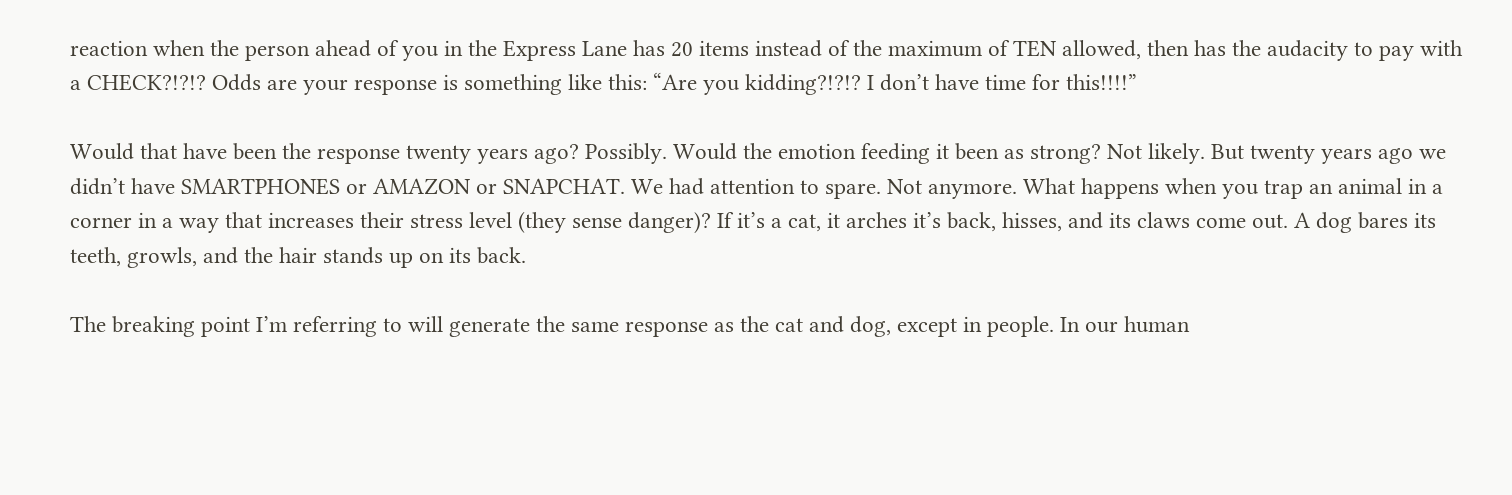reaction when the person ahead of you in the Express Lane has 20 items instead of the maximum of TEN allowed, then has the audacity to pay with a CHECK?!?!? Odds are your response is something like this: “Are you kidding?!?!? I don’t have time for this!!!!”

Would that have been the response twenty years ago? Possibly. Would the emotion feeding it been as strong? Not likely. But twenty years ago we didn’t have SMARTPHONES or AMAZON or SNAPCHAT. We had attention to spare. Not anymore. What happens when you trap an animal in a corner in a way that increases their stress level (they sense danger)? If it’s a cat, it arches it’s back, hisses, and its claws come out. A dog bares its teeth, growls, and the hair stands up on its back.

The breaking point I’m referring to will generate the same response as the cat and dog, except in people. In our human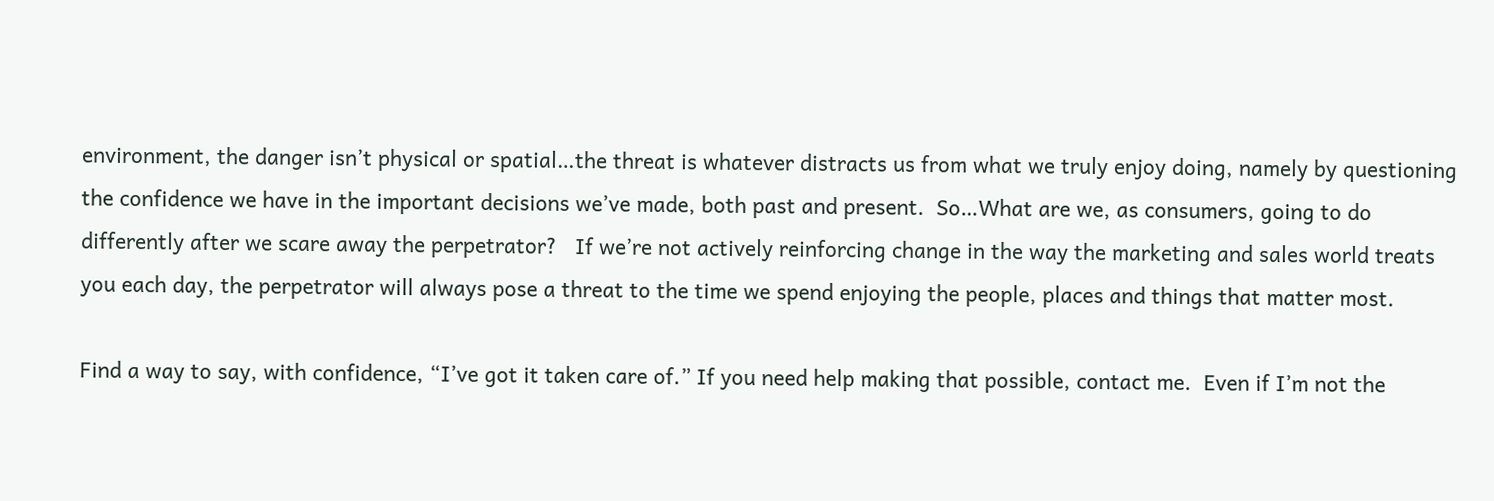environment, the danger isn’t physical or spatial…the threat is whatever distracts us from what we truly enjoy doing, namely by questioning the confidence we have in the important decisions we’ve made, both past and present.  So…What are we, as consumers, going to do differently after we scare away the perpetrator?   If we’re not actively reinforcing change in the way the marketing and sales world treats you each day, the perpetrator will always pose a threat to the time we spend enjoying the people, places and things that matter most.

Find a way to say, with confidence, “I’ve got it taken care of.” If you need help making that possible, contact me.  Even if I’m not the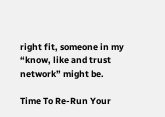right fit, someone in my “know, like and trust network” might be.

Time To Re-Run Your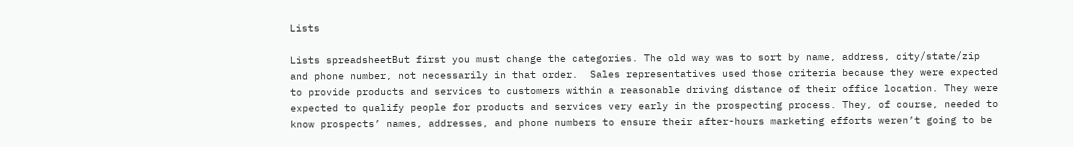Lists

Lists spreadsheetBut first you must change the categories. The old way was to sort by name, address, city/state/zip and phone number, not necessarily in that order.  Sales representatives used those criteria because they were expected to provide products and services to customers within a reasonable driving distance of their office location. They were expected to qualify people for products and services very early in the prospecting process. They, of course, needed to know prospects’ names, addresses, and phone numbers to ensure their after-hours marketing efforts weren’t going to be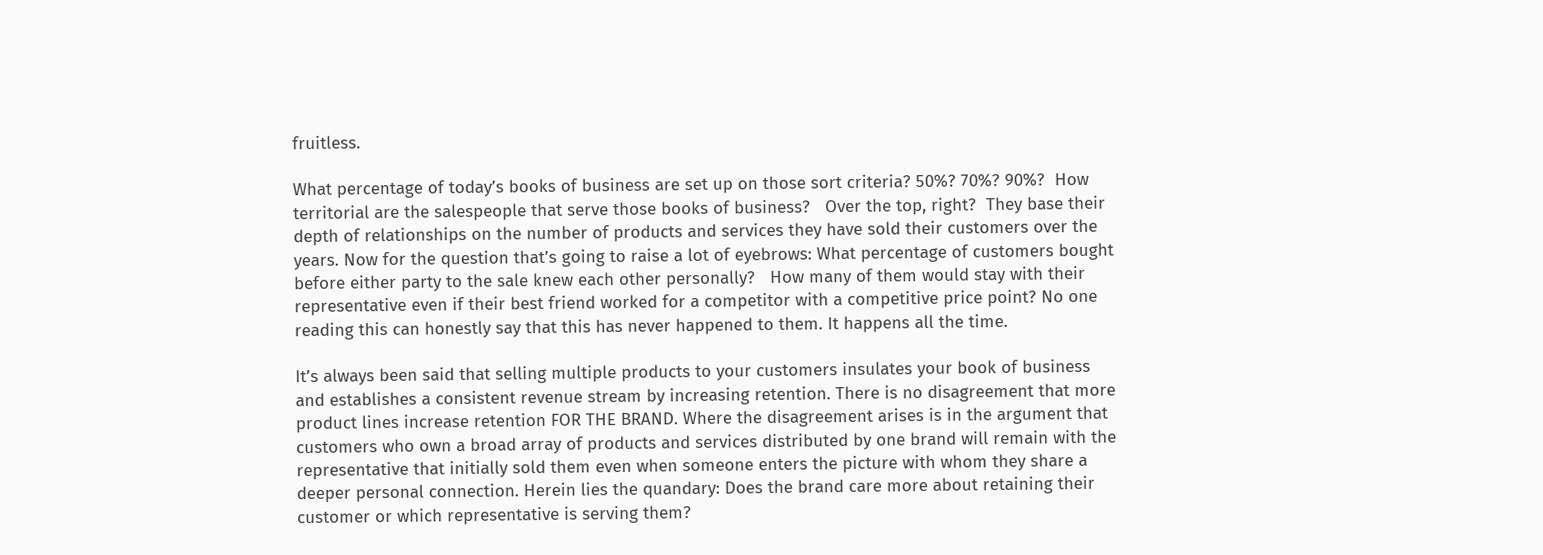fruitless.

What percentage of today’s books of business are set up on those sort criteria? 50%? 70%? 90%?  How territorial are the salespeople that serve those books of business?   Over the top, right?  They base their depth of relationships on the number of products and services they have sold their customers over the years. Now for the question that’s going to raise a lot of eyebrows: What percentage of customers bought before either party to the sale knew each other personally?   How many of them would stay with their representative even if their best friend worked for a competitor with a competitive price point? No one reading this can honestly say that this has never happened to them. It happens all the time.

It’s always been said that selling multiple products to your customers insulates your book of business and establishes a consistent revenue stream by increasing retention. There is no disagreement that more product lines increase retention FOR THE BRAND. Where the disagreement arises is in the argument that customers who own a broad array of products and services distributed by one brand will remain with the representative that initially sold them even when someone enters the picture with whom they share a deeper personal connection. Herein lies the quandary: Does the brand care more about retaining their customer or which representative is serving them?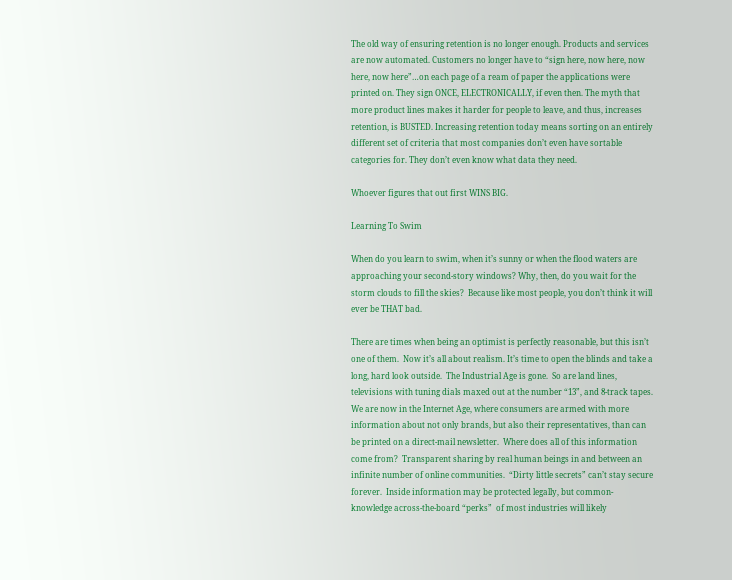The old way of ensuring retention is no longer enough. Products and services are now automated. Customers no longer have to “sign here, now here, now here, now here”…on each page of a ream of paper the applications were printed on. They sign ONCE, ELECTRONICALLY, if even then. The myth that more product lines makes it harder for people to leave, and thus, increases retention, is BUSTED. Increasing retention today means sorting on an entirely different set of criteria that most companies don’t even have sortable categories for. They don’t even know what data they need.

Whoever figures that out first WINS BIG.

Learning To Swim

When do you learn to swim, when it’s sunny or when the flood waters are approaching your second-story windows? Why, then, do you wait for the storm clouds to fill the skies?  Because like most people, you don’t think it will ever be THAT bad.

There are times when being an optimist is perfectly reasonable, but this isn’t one of them.  Now it’s all about realism. It’s time to open the blinds and take a long, hard look outside.  The Industrial Age is gone.  So are land lines, televisions with tuning dials maxed out at the number “13”, and 8-track tapes.  We are now in the Internet Age, where consumers are armed with more information about not only brands, but also their representatives, than can be printed on a direct-mail newsletter.  Where does all of this information come from?  Transparent sharing by real human beings in and between an infinite number of online communities.  “Dirty little secrets” can’t stay secure forever.  Inside information may be protected legally, but common-knowledge across-the-board “perks”  of most industries will likely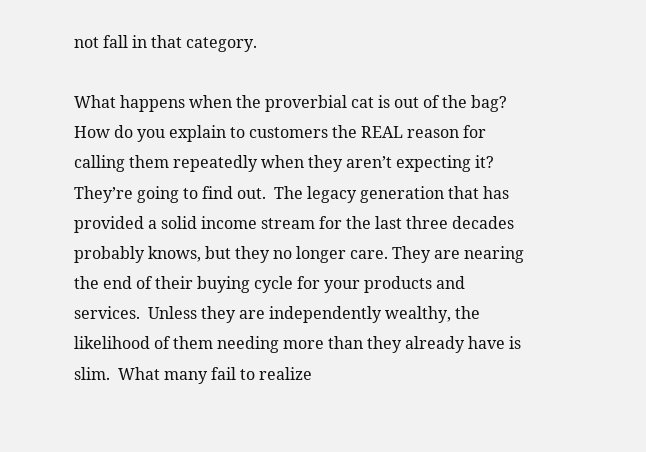not fall in that category.

What happens when the proverbial cat is out of the bag?  How do you explain to customers the REAL reason for calling them repeatedly when they aren’t expecting it?  They’re going to find out.  The legacy generation that has provided a solid income stream for the last three decades probably knows, but they no longer care. They are nearing the end of their buying cycle for your products and services.  Unless they are independently wealthy, the likelihood of them needing more than they already have is slim.  What many fail to realize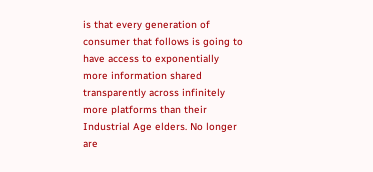is that every generation of consumer that follows is going to have access to exponentially more information shared transparently across infinitely more platforms than their Industrial Age elders. No longer are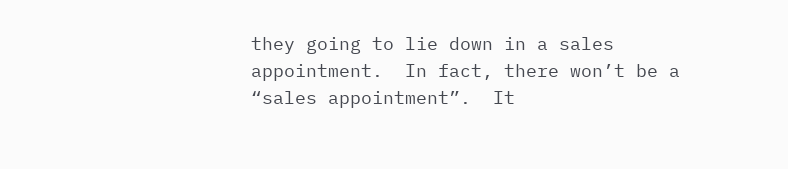they going to lie down in a sales appointment.  In fact, there won’t be a “sales appointment”.  It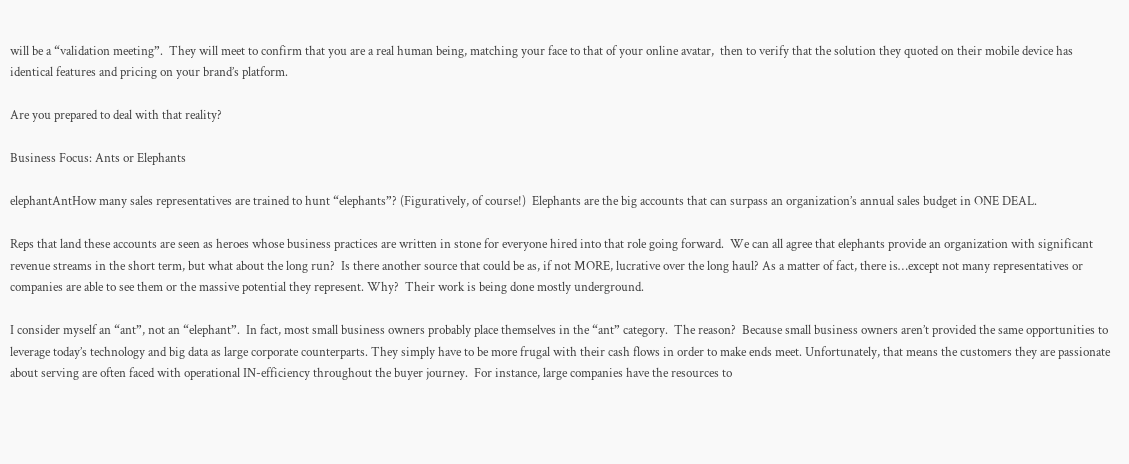will be a “validation meeting”.  They will meet to confirm that you are a real human being, matching your face to that of your online avatar,  then to verify that the solution they quoted on their mobile device has identical features and pricing on your brand’s platform.

Are you prepared to deal with that reality?

Business Focus: Ants or Elephants

elephantAntHow many sales representatives are trained to hunt “elephants”? (Figuratively, of course!)  Elephants are the big accounts that can surpass an organization’s annual sales budget in ONE DEAL.

Reps that land these accounts are seen as heroes whose business practices are written in stone for everyone hired into that role going forward.  We can all agree that elephants provide an organization with significant revenue streams in the short term, but what about the long run?  Is there another source that could be as, if not MORE, lucrative over the long haul? As a matter of fact, there is…except not many representatives or companies are able to see them or the massive potential they represent. Why?  Their work is being done mostly underground.

I consider myself an “ant”, not an “elephant”.  In fact, most small business owners probably place themselves in the “ant” category.  The reason?  Because small business owners aren’t provided the same opportunities to leverage today’s technology and big data as large corporate counterparts. They simply have to be more frugal with their cash flows in order to make ends meet. Unfortunately, that means the customers they are passionate about serving are often faced with operational IN-efficiency throughout the buyer journey.  For instance, large companies have the resources to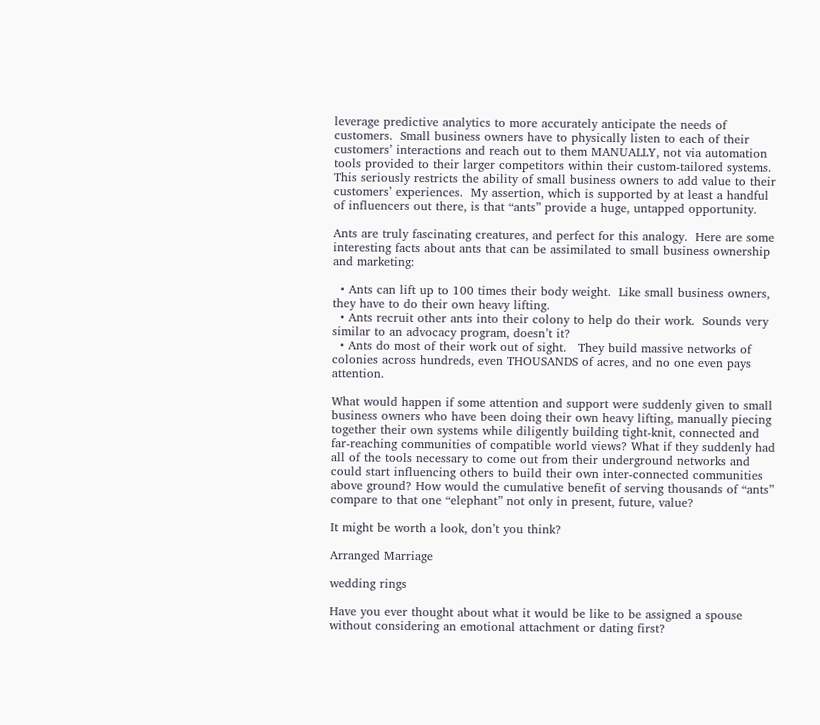leverage predictive analytics to more accurately anticipate the needs of customers.  Small business owners have to physically listen to each of their customers’ interactions and reach out to them MANUALLY, not via automation tools provided to their larger competitors within their custom-tailored systems.  This seriously restricts the ability of small business owners to add value to their customers’ experiences.  My assertion, which is supported by at least a handful of influencers out there, is that “ants” provide a huge, untapped opportunity.

Ants are truly fascinating creatures, and perfect for this analogy.  Here are some interesting facts about ants that can be assimilated to small business ownership and marketing:

  • Ants can lift up to 100 times their body weight.  Like small business owners, they have to do their own heavy lifting.
  • Ants recruit other ants into their colony to help do their work.  Sounds very similar to an advocacy program, doesn’t it?
  • Ants do most of their work out of sight.   They build massive networks of colonies across hundreds, even THOUSANDS of acres, and no one even pays attention.

What would happen if some attention and support were suddenly given to small business owners who have been doing their own heavy lifting, manually piecing together their own systems while diligently building tight-knit, connected and far-reaching communities of compatible world views? What if they suddenly had all of the tools necessary to come out from their underground networks and could start influencing others to build their own inter-connected communities above ground? How would the cumulative benefit of serving thousands of “ants” compare to that one “elephant” not only in present, future, value?

It might be worth a look, don’t you think?

Arranged Marriage

wedding rings

Have you ever thought about what it would be like to be assigned a spouse without considering an emotional attachment or dating first?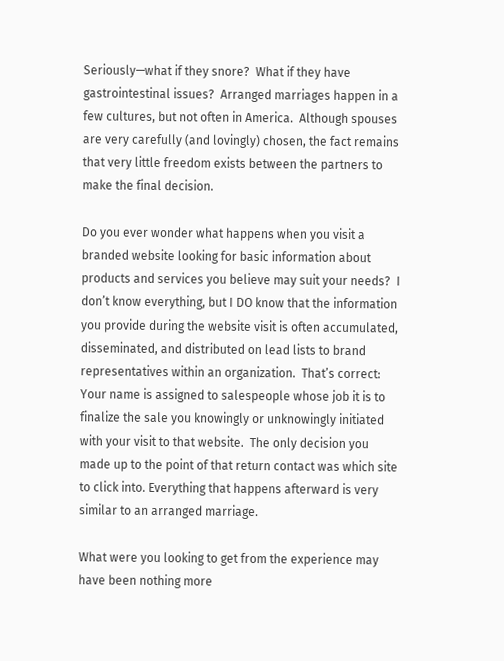Seriously—what if they snore?  What if they have gastrointestinal issues?  Arranged marriages happen in a few cultures, but not often in America.  Although spouses are very carefully (and lovingly) chosen, the fact remains that very little freedom exists between the partners to make the final decision.

Do you ever wonder what happens when you visit a branded website looking for basic information about products and services you believe may suit your needs?  I don’t know everything, but I DO know that the information you provide during the website visit is often accumulated, disseminated, and distributed on lead lists to brand representatives within an organization.  That’s correct:  Your name is assigned to salespeople whose job it is to finalize the sale you knowingly or unknowingly initiated with your visit to that website.  The only decision you made up to the point of that return contact was which site to click into. Everything that happens afterward is very similar to an arranged marriage.

What were you looking to get from the experience may have been nothing more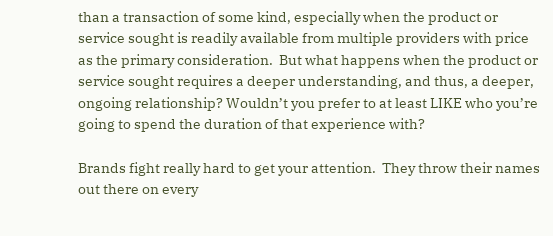than a transaction of some kind, especially when the product or service sought is readily available from multiple providers with price as the primary consideration.  But what happens when the product or service sought requires a deeper understanding, and thus, a deeper, ongoing relationship? Wouldn’t you prefer to at least LIKE who you’re going to spend the duration of that experience with?

Brands fight really hard to get your attention.  They throw their names out there on every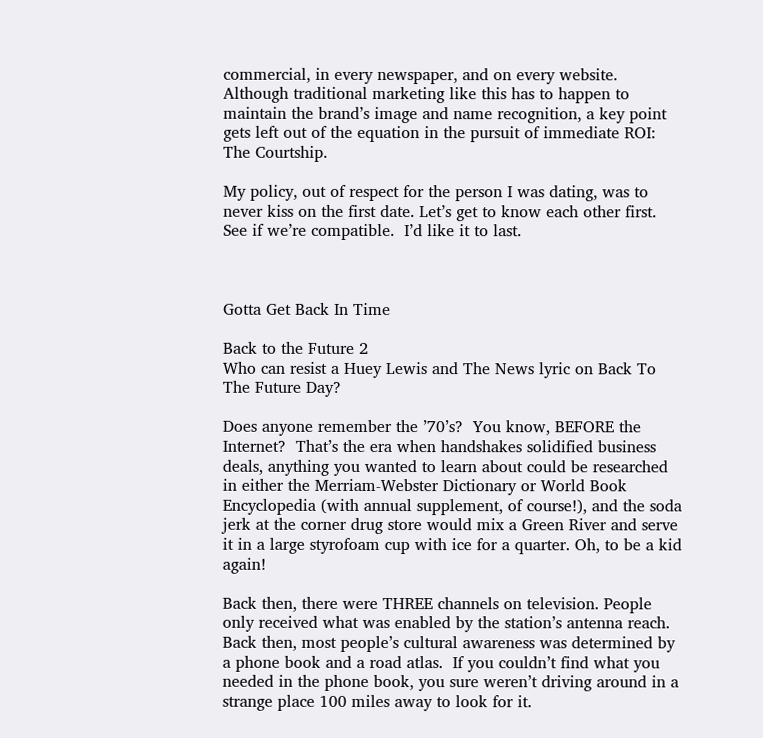commercial, in every newspaper, and on every website.  Although traditional marketing like this has to happen to maintain the brand’s image and name recognition, a key point gets left out of the equation in the pursuit of immediate ROI:  The Courtship.

My policy, out of respect for the person I was dating, was to never kiss on the first date. Let’s get to know each other first. See if we’re compatible.  I’d like it to last.



Gotta Get Back In Time

Back to the Future 2
Who can resist a Huey Lewis and The News lyric on Back To The Future Day?

Does anyone remember the ’70’s?  You know, BEFORE the Internet?  That’s the era when handshakes solidified business deals, anything you wanted to learn about could be researched in either the Merriam-Webster Dictionary or World Book Encyclopedia (with annual supplement, of course!), and the soda jerk at the corner drug store would mix a Green River and serve it in a large styrofoam cup with ice for a quarter. Oh, to be a kid again!

Back then, there were THREE channels on television. People only received what was enabled by the station’s antenna reach. Back then, most people’s cultural awareness was determined by a phone book and a road atlas.  If you couldn’t find what you needed in the phone book, you sure weren’t driving around in a strange place 100 miles away to look for it.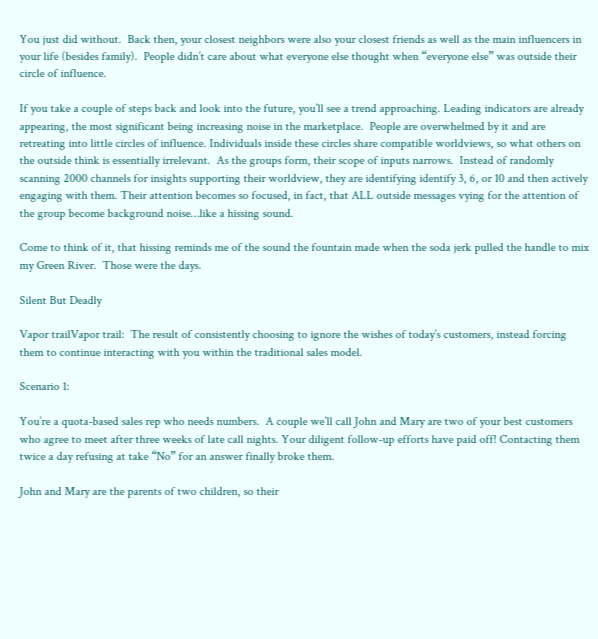You just did without.  Back then, your closest neighbors were also your closest friends as well as the main influencers in your life (besides family).  People didn’t care about what everyone else thought when “everyone else” was outside their circle of influence.

If you take a couple of steps back and look into the future, you’ll see a trend approaching. Leading indicators are already appearing, the most significant being increasing noise in the marketplace.  People are overwhelmed by it and are retreating into little circles of influence. Individuals inside these circles share compatible worldviews, so what others on the outside think is essentially irrelevant.  As the groups form, their scope of inputs narrows.  Instead of randomly scanning 2000 channels for insights supporting their worldview, they are identifying identify 3, 6, or 10 and then actively engaging with them. Their attention becomes so focused, in fact, that ALL outside messages vying for the attention of the group become background noise…like a hissing sound.

Come to think of it, that hissing reminds me of the sound the fountain made when the soda jerk pulled the handle to mix my Green River.  Those were the days.

Silent But Deadly

Vapor trailVapor trail:  The result of consistently choosing to ignore the wishes of today’s customers, instead forcing them to continue interacting with you within the traditional sales model.

Scenario 1:

You’re a quota-based sales rep who needs numbers.  A couple we’ll call John and Mary are two of your best customers who agree to meet after three weeks of late call nights. Your diligent follow-up efforts have paid off! Contacting them twice a day refusing at take “No” for an answer finally broke them.

John and Mary are the parents of two children, so their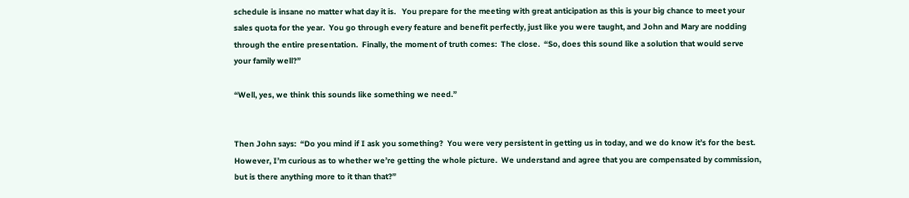schedule is insane no matter what day it is.   You prepare for the meeting with great anticipation as this is your big chance to meet your sales quota for the year.  You go through every feature and benefit perfectly, just like you were taught, and John and Mary are nodding through the entire presentation.  Finally, the moment of truth comes:  The close.  “So, does this sound like a solution that would serve your family well?”

“Well, yes, we think this sounds like something we need.”


Then John says:  “Do you mind if I ask you something?  You were very persistent in getting us in today, and we do know it’s for the best.  However, I’m curious as to whether we’re getting the whole picture.  We understand and agree that you are compensated by commission, but is there anything more to it than that?”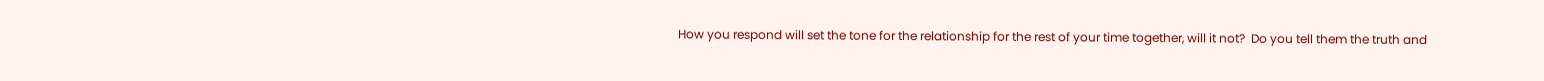How you respond will set the tone for the relationship for the rest of your time together, will it not?  Do you tell them the truth and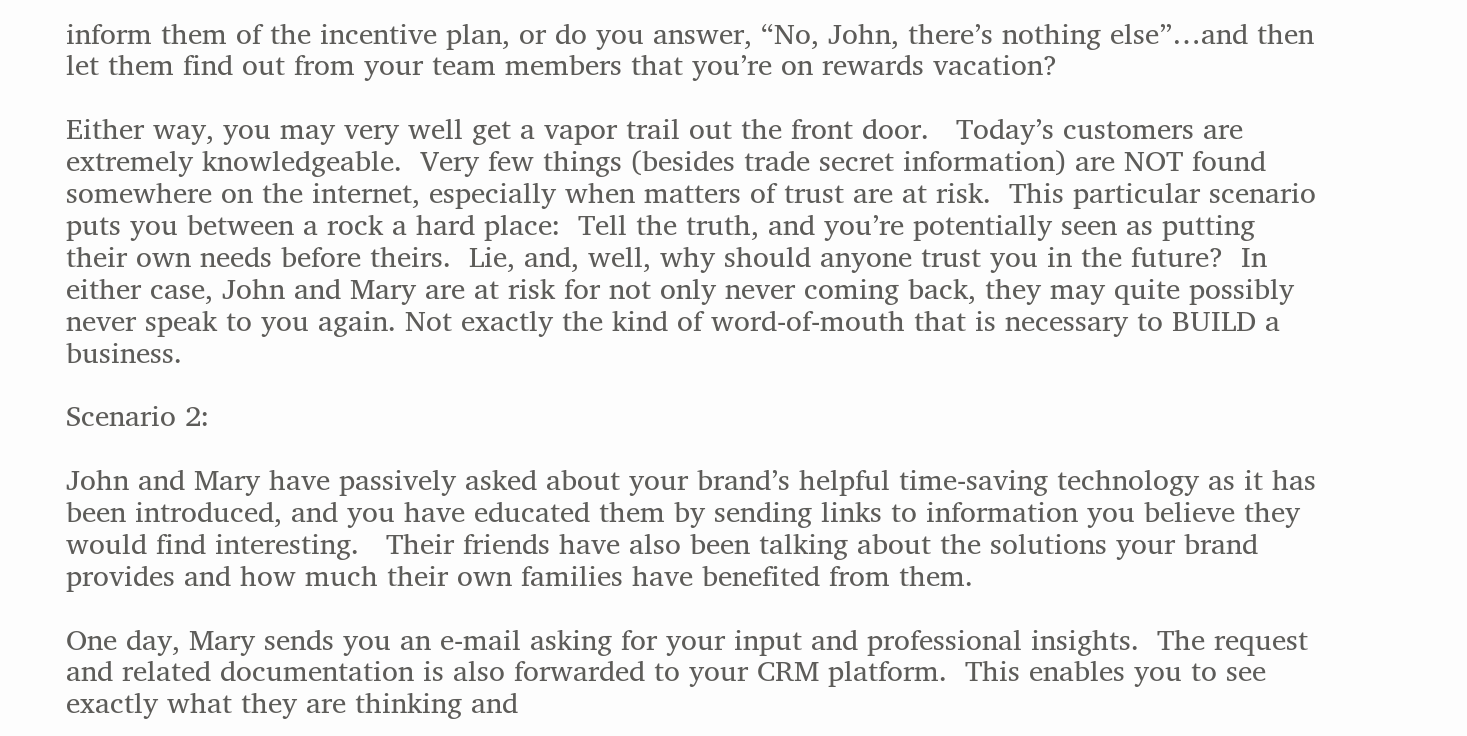inform them of the incentive plan, or do you answer, “No, John, there’s nothing else”…and then let them find out from your team members that you’re on rewards vacation?

Either way, you may very well get a vapor trail out the front door.   Today’s customers are extremely knowledgeable.  Very few things (besides trade secret information) are NOT found somewhere on the internet, especially when matters of trust are at risk.  This particular scenario puts you between a rock a hard place:  Tell the truth, and you’re potentially seen as putting their own needs before theirs.  Lie, and, well, why should anyone trust you in the future?  In either case, John and Mary are at risk for not only never coming back, they may quite possibly never speak to you again. Not exactly the kind of word-of-mouth that is necessary to BUILD a business.

Scenario 2:

John and Mary have passively asked about your brand’s helpful time-saving technology as it has been introduced, and you have educated them by sending links to information you believe they would find interesting.   Their friends have also been talking about the solutions your brand provides and how much their own families have benefited from them.

One day, Mary sends you an e-mail asking for your input and professional insights.  The request and related documentation is also forwarded to your CRM platform.  This enables you to see exactly what they are thinking and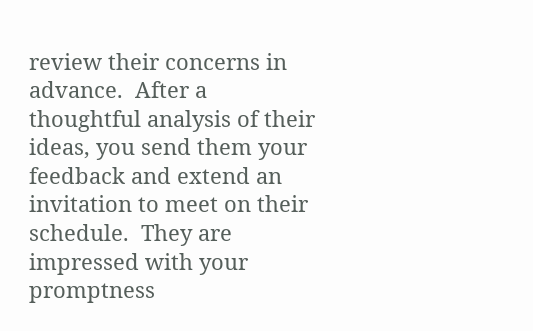review their concerns in advance.  After a thoughtful analysis of their ideas, you send them your feedback and extend an invitation to meet on their schedule.  They are impressed with your promptness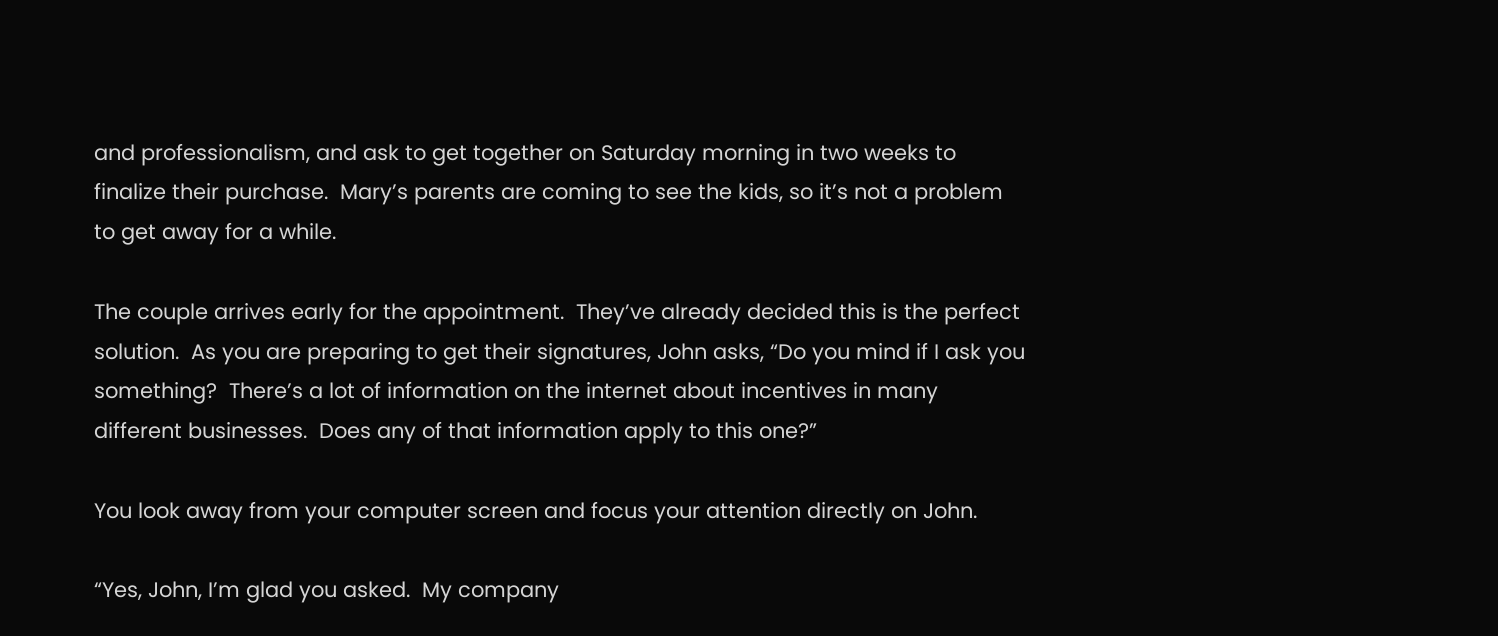and professionalism, and ask to get together on Saturday morning in two weeks to finalize their purchase.  Mary’s parents are coming to see the kids, so it’s not a problem to get away for a while.

The couple arrives early for the appointment.  They’ve already decided this is the perfect solution.  As you are preparing to get their signatures, John asks, “Do you mind if I ask you something?  There’s a lot of information on the internet about incentives in many different businesses.  Does any of that information apply to this one?”

You look away from your computer screen and focus your attention directly on John.

“Yes, John, I’m glad you asked.  My company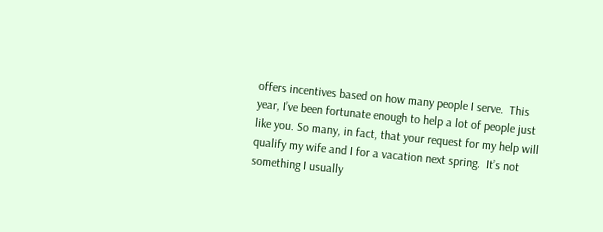offers incentives based on how many people I serve.  This year, I’ve been fortunate enough to help a lot of people just like you. So many, in fact, that your request for my help will qualify my wife and I for a vacation next spring.  It’s not something I usually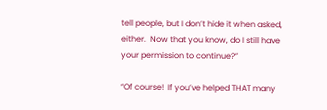tell people, but I don’t hide it when asked, either.  Now that you know, do I still have your permission to continue?”

“Of course!  If you’ve helped THAT many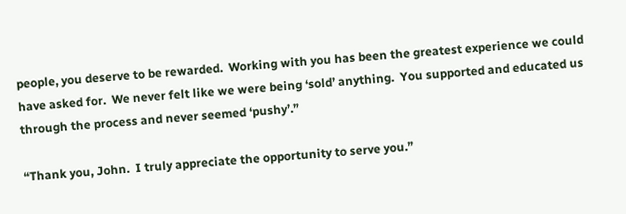people, you deserve to be rewarded.  Working with you has been the greatest experience we could have asked for.  We never felt like we were being ‘sold’ anything.  You supported and educated us through the process and never seemed ‘pushy’.”

“Thank you, John.  I truly appreciate the opportunity to serve you.”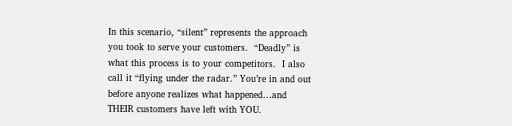In this scenario, “silent” represents the approach you took to serve your customers.  “Deadly” is what this process is to your competitors.  I also call it “flying under the radar.” You’re in and out before anyone realizes what happened…and THEIR customers have left with YOU.